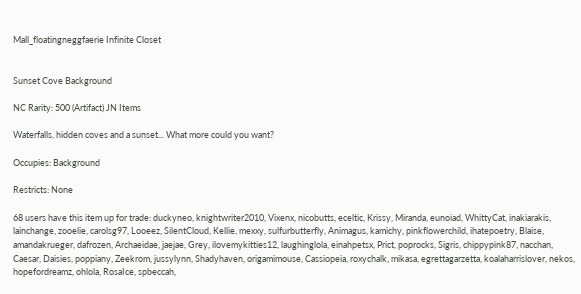Mall_floatingneggfaerie Infinite Closet


Sunset Cove Background

NC Rarity: 500 (Artifact) JN Items

Waterfalls, hidden coves and a sunset... What more could you want?

Occupies: Background

Restricts: None

68 users have this item up for trade: duckyneo, knightwriter2010, Vixenx, nicobutts, eceltic, Krissy, Miranda, eunoiad, WhittyCat, inakiarakis, lainchange, zooelie, carolsg97, Looeez, SilentCloud, Kellie, mexxy, sulfurbutterfly, Animagus, kamichy, pinkflowerchild, ihatepoetry, Blaise, amandakrueger, dafrozen, Archaeidae, jaejae, Grey, ilovemykitties12, laughinglola, einahpetsx, Prict, poprocks, Sigris, chippypink87, nacchan, Caesar, Daisies, poppiany, Zeekrom, jussylynn, Shadyhaven, origamimouse, Cassiopeia, roxychalk, mikasa, egrettagarzetta, koalaharrislover, nekos, hopefordreamz, ohlola, RosaIce, spbeccah,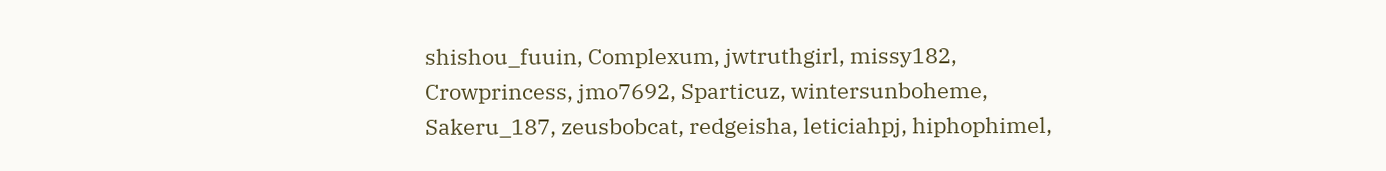shishou_fuuin, Complexum, jwtruthgirl, missy182, Crowprincess, jmo7692, Sparticuz, wintersunboheme, Sakeru_187, zeusbobcat, redgeisha, leticiahpj, hiphophimel,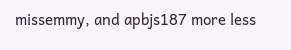missemmy, and apbjs187 more less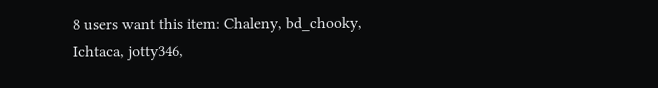8 users want this item: Chaleny, bd_chooky, Ichtaca, jotty346,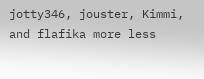jotty346, jouster, Kimmi, and flafika more less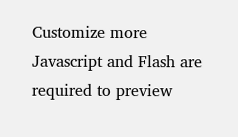Customize more
Javascript and Flash are required to preview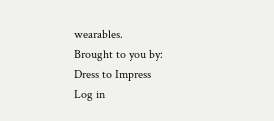wearables.
Brought to you by:
Dress to Impress
Log in